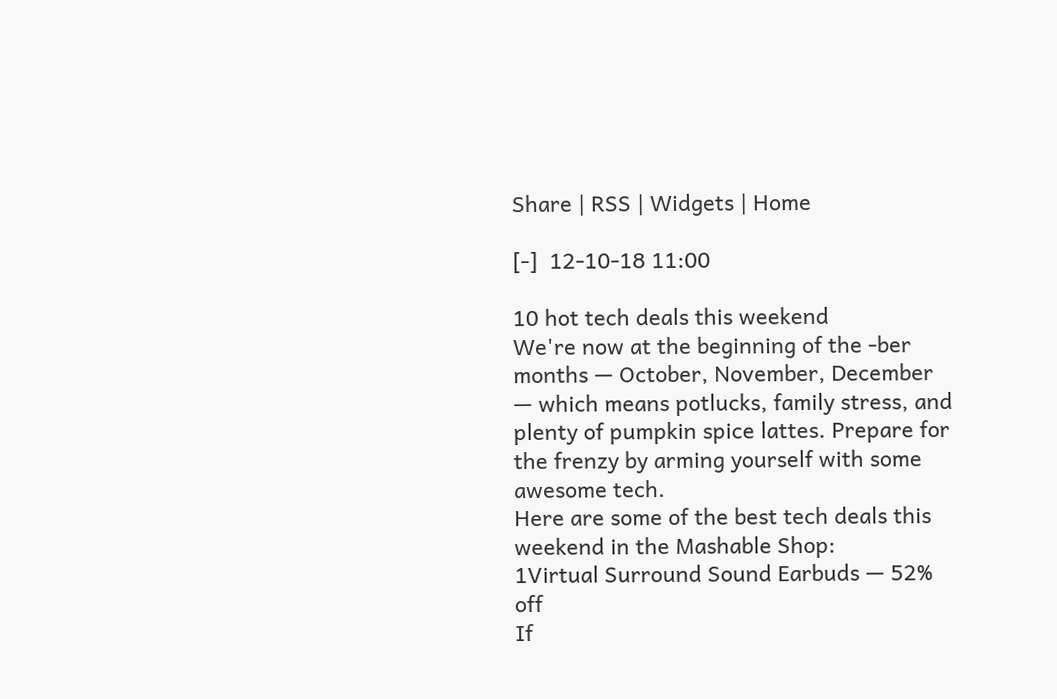Share | RSS | Widgets | Home

[-]  12-10-18 11:00

10 hot tech deals this weekend
We're now at the beginning of the -ber months — October, November, December  — which means potlucks, family stress, and plenty of pumpkin spice lattes. Prepare for the frenzy by arming yourself with some awesome tech.
Here are some of the best tech deals this weekend in the Mashable Shop:
1Virtual Surround Sound Earbuds — 52% off
If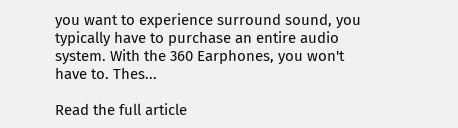you want to experience surround sound, you typically have to purchase an entire audio system. With the 360 Earphones, you won't have to. Thes...

Read the full article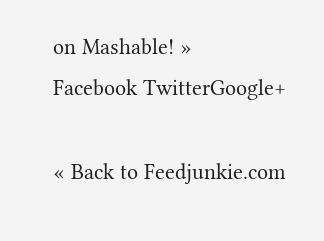on Mashable! »
Facebook TwitterGoogle+

« Back to Feedjunkie.com